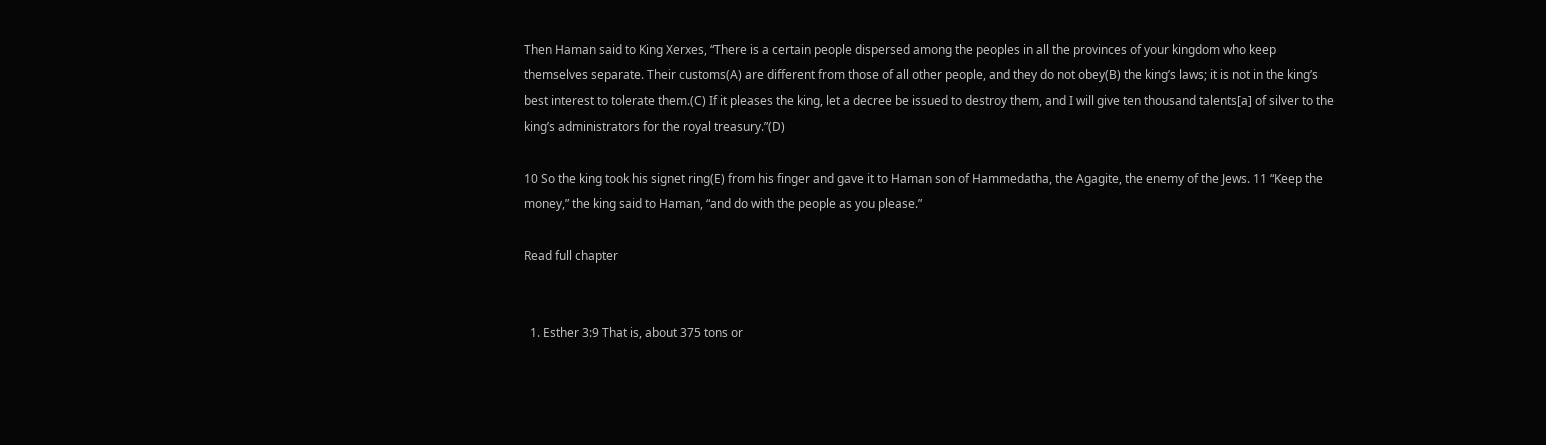Then Haman said to King Xerxes, “There is a certain people dispersed among the peoples in all the provinces of your kingdom who keep themselves separate. Their customs(A) are different from those of all other people, and they do not obey(B) the king’s laws; it is not in the king’s best interest to tolerate them.(C) If it pleases the king, let a decree be issued to destroy them, and I will give ten thousand talents[a] of silver to the king’s administrators for the royal treasury.”(D)

10 So the king took his signet ring(E) from his finger and gave it to Haman son of Hammedatha, the Agagite, the enemy of the Jews. 11 “Keep the money,” the king said to Haman, “and do with the people as you please.”

Read full chapter


  1. Esther 3:9 That is, about 375 tons or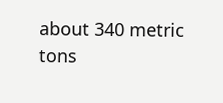about 340 metric tons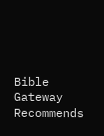Bible Gateway Recommends